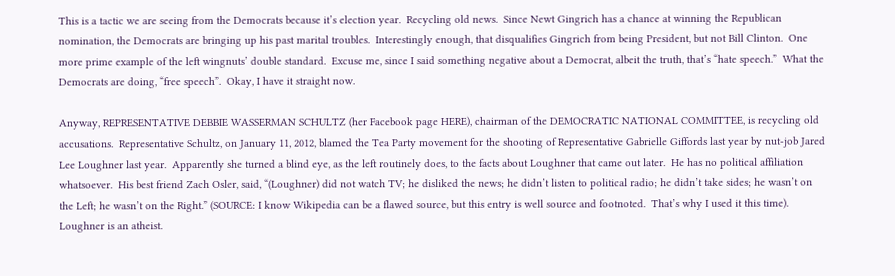This is a tactic we are seeing from the Democrats because it’s election year.  Recycling old news.  Since Newt Gingrich has a chance at winning the Republican nomination, the Democrats are bringing up his past marital troubles.  Interestingly enough, that disqualifies Gingrich from being President, but not Bill Clinton.  One more prime example of the left wingnuts’ double standard.  Excuse me, since I said something negative about a Democrat, albeit the truth, that’s “hate speech.”  What the Democrats are doing, “free speech”.  Okay, I have it straight now.

Anyway, REPRESENTATIVE DEBBIE WASSERMAN SCHULTZ (her Facebook page HERE), chairman of the DEMOCRATIC NATIONAL COMMITTEE, is recycling old accusations.  Representative Schultz, on January 11, 2012, blamed the Tea Party movement for the shooting of Representative Gabrielle Giffords last year by nut-job Jared Lee Loughner last year.  Apparently she turned a blind eye, as the left routinely does, to the facts about Loughner that came out later.  He has no political affiliation whatsoever.  His best friend Zach Osler, said, “(Loughner) did not watch TV; he disliked the news; he didn’t listen to political radio; he didn’t take sides; he wasn’t on the Left; he wasn’t on the Right.” (SOURCE: I know Wikipedia can be a flawed source, but this entry is well source and footnoted.  That’s why I used it this time).  Loughner is an atheist.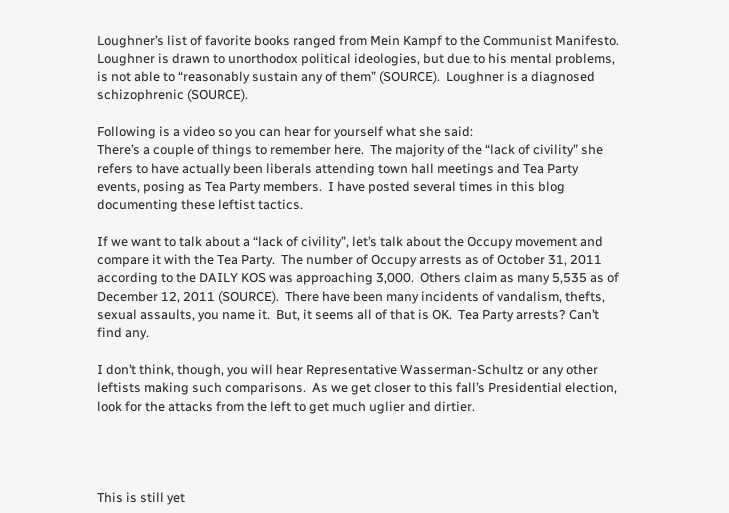Loughner’s list of favorite books ranged from Mein Kampf to the Communist Manifesto.  Loughner is drawn to unorthodox political ideologies, but due to his mental problems, is not able to “reasonably sustain any of them” (SOURCE).  Loughner is a diagnosed schizophrenic (SOURCE).

Following is a video so you can hear for yourself what she said:
There’s a couple of things to remember here.  The majority of the “lack of civility” she refers to have actually been liberals attending town hall meetings and Tea Party events, posing as Tea Party members.  I have posted several times in this blog documenting these leftist tactics.

If we want to talk about a “lack of civility”, let’s talk about the Occupy movement and compare it with the Tea Party.  The number of Occupy arrests as of October 31, 2011 according to the DAILY KOS was approaching 3,000.  Others claim as many 5,535 as of December 12, 2011 (SOURCE).  There have been many incidents of vandalism, thefts, sexual assaults, you name it.  But, it seems all of that is OK.  Tea Party arrests? Can’t find any.

I don’t think, though, you will hear Representative Wasserman-Schultz or any other leftists making such comparisons.  As we get closer to this fall’s Presidential election, look for the attacks from the left to get much uglier and dirtier.




This is still yet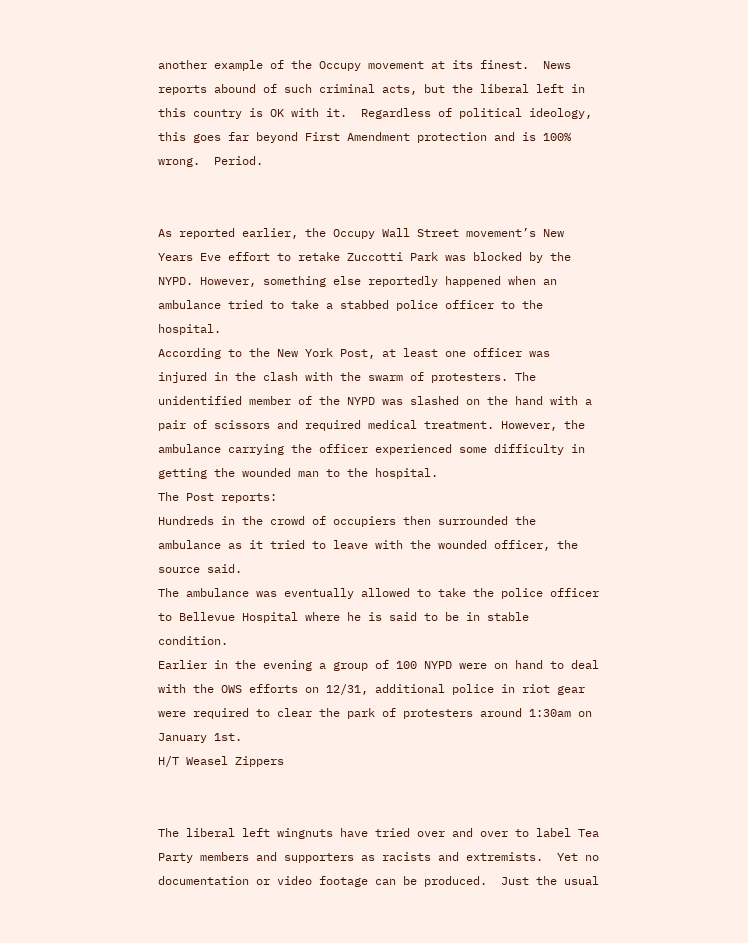another example of the Occupy movement at its finest.  News reports abound of such criminal acts, but the liberal left in this country is OK with it.  Regardless of political ideology, this goes far beyond First Amendment protection and is 100% wrong.  Period.


As reported earlier, the Occupy Wall Street movement’s New Years Eve effort to retake Zuccotti Park was blocked by the NYPD. However, something else reportedly happened when an ambulance tried to take a stabbed police officer to the hospital.
According to the New York Post, at least one officer was injured in the clash with the swarm of protesters. The unidentified member of the NYPD was slashed on the hand with a pair of scissors and required medical treatment. However, the ambulance carrying the officer experienced some difficulty in getting the wounded man to the hospital.
The Post reports:
Hundreds in the crowd of occupiers then surrounded the ambulance as it tried to leave with the wounded officer, the source said.
The ambulance was eventually allowed to take the police officer to Bellevue Hospital where he is said to be in stable condition.
Earlier in the evening a group of 100 NYPD were on hand to deal with the OWS efforts on 12/31, additional police in riot gear were required to clear the park of protesters around 1:30am on January 1st.
H/T Weasel Zippers


The liberal left wingnuts have tried over and over to label Tea Party members and supporters as racists and extremists.  Yet no documentation or video footage can be produced.  Just the usual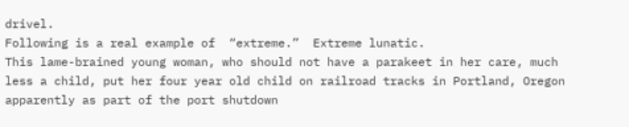drivel.
Following is a real example of  “extreme.”  Extreme lunatic.
This lame-brained young woman, who should not have a parakeet in her care, much less a child, put her four year old child on railroad tracks in Portland, Oregon apparently as part of the port shutdown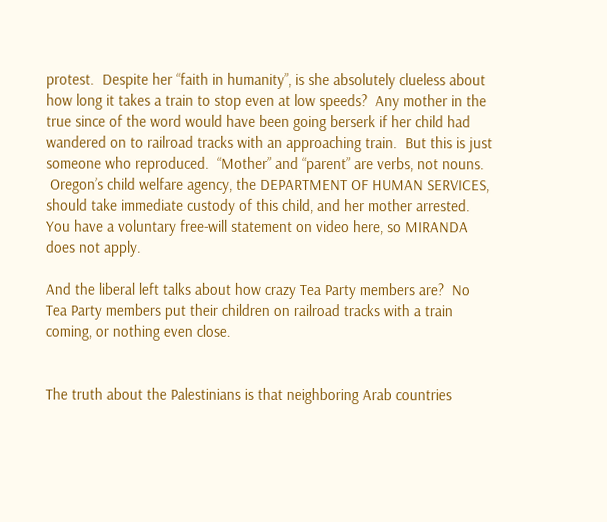protest.  Despite her “faith in humanity”, is she absolutely clueless about how long it takes a train to stop even at low speeds?  Any mother in the true since of the word would have been going berserk if her child had wandered on to railroad tracks with an approaching train.  But this is just someone who reproduced.  “Mother” and “parent” are verbs, not nouns.
 Oregon’s child welfare agency, the DEPARTMENT OF HUMAN SERVICES, should take immediate custody of this child, and her mother arrested.  You have a voluntary free-will statement on video here, so MIRANDA does not apply.

And the liberal left talks about how crazy Tea Party members are?  No Tea Party members put their children on railroad tracks with a train coming, or nothing even close.


The truth about the Palestinians is that neighboring Arab countries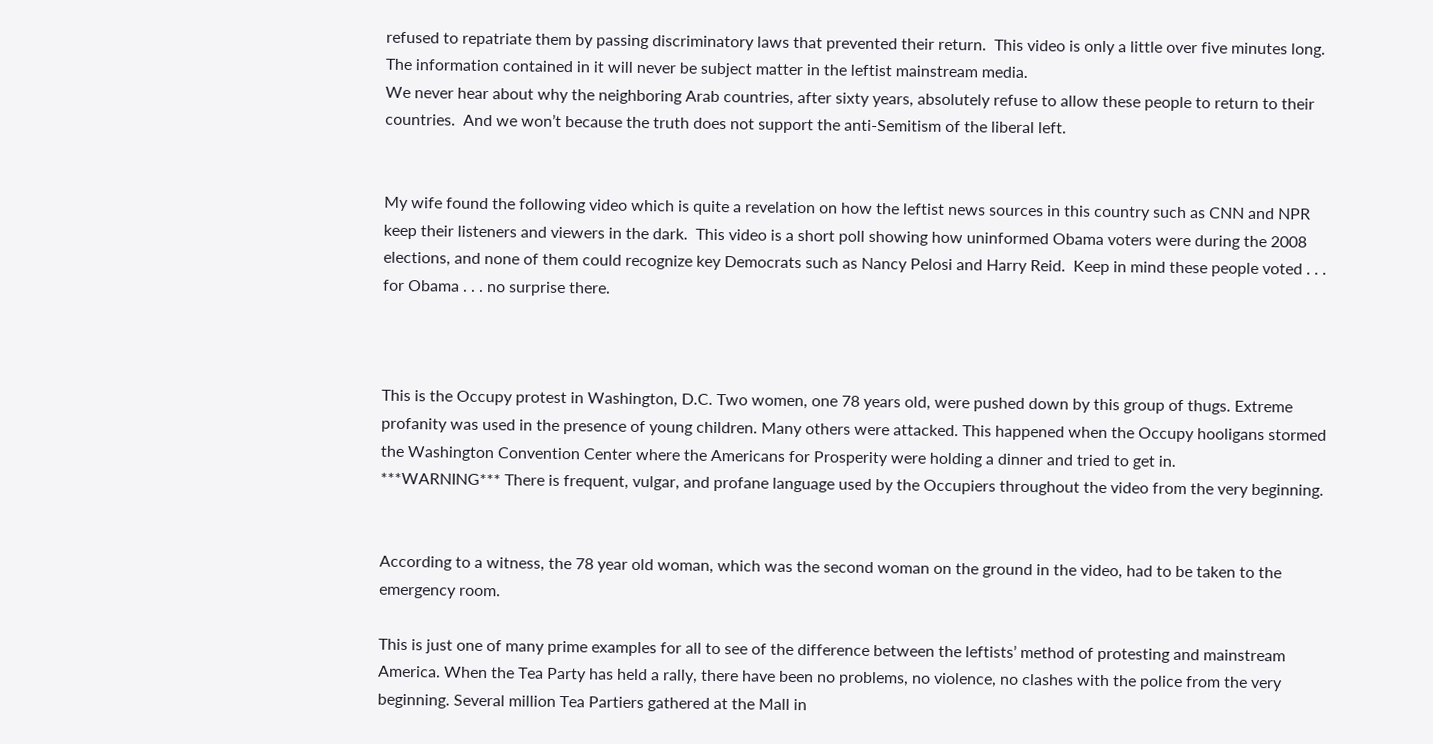refused to repatriate them by passing discriminatory laws that prevented their return.  This video is only a little over five minutes long.  The information contained in it will never be subject matter in the leftist mainstream media.
We never hear about why the neighboring Arab countries, after sixty years, absolutely refuse to allow these people to return to their countries.  And we won’t because the truth does not support the anti-Semitism of the liberal left.


My wife found the following video which is quite a revelation on how the leftist news sources in this country such as CNN and NPR keep their listeners and viewers in the dark.  This video is a short poll showing how uninformed Obama voters were during the 2008 elections, and none of them could recognize key Democrats such as Nancy Pelosi and Harry Reid.  Keep in mind these people voted . . . for Obama . . . no surprise there.



This is the Occupy protest in Washington, D.C. Two women, one 78 years old, were pushed down by this group of thugs. Extreme profanity was used in the presence of young children. Many others were attacked. This happened when the Occupy hooligans stormed the Washington Convention Center where the Americans for Prosperity were holding a dinner and tried to get in.
***WARNING*** There is frequent, vulgar, and profane language used by the Occupiers throughout the video from the very beginning.


According to a witness, the 78 year old woman, which was the second woman on the ground in the video, had to be taken to the emergency room.

This is just one of many prime examples for all to see of the difference between the leftists’ method of protesting and mainstream America. When the Tea Party has held a rally, there have been no problems, no violence, no clashes with the police from the very beginning. Several million Tea Partiers gathered at the Mall in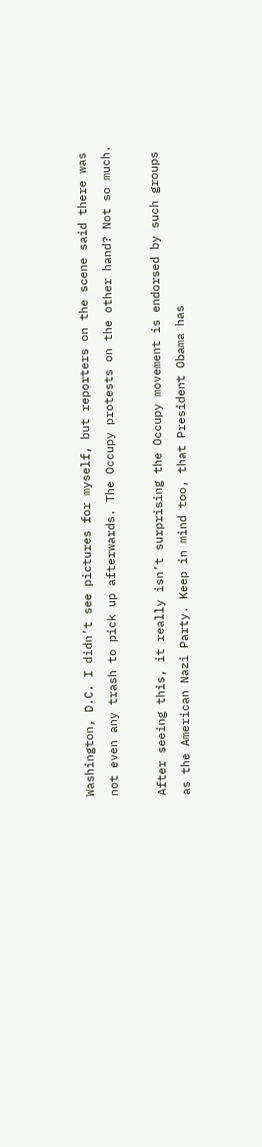Washington, D.C. I didn’t see pictures for myself, but reporters on the scene said there was not even any trash to pick up afterwards. The Occupy protests on the other hand? Not so much.

After seeing this, it really isn’t surprising the Occupy movement is endorsed by such groups as the American Nazi Party. Keep in mind too, that President Obama has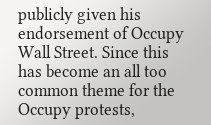publicly given his endorsement of Occupy Wall Street. Since this has become an all too common theme for the Occupy protests,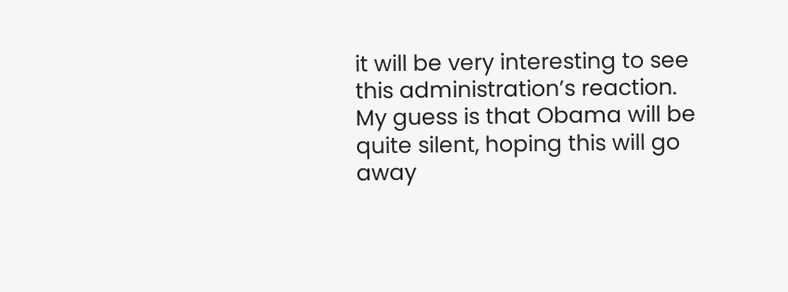it will be very interesting to see this administration’s reaction. My guess is that Obama will be quite silent, hoping this will go away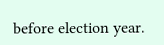before election year.